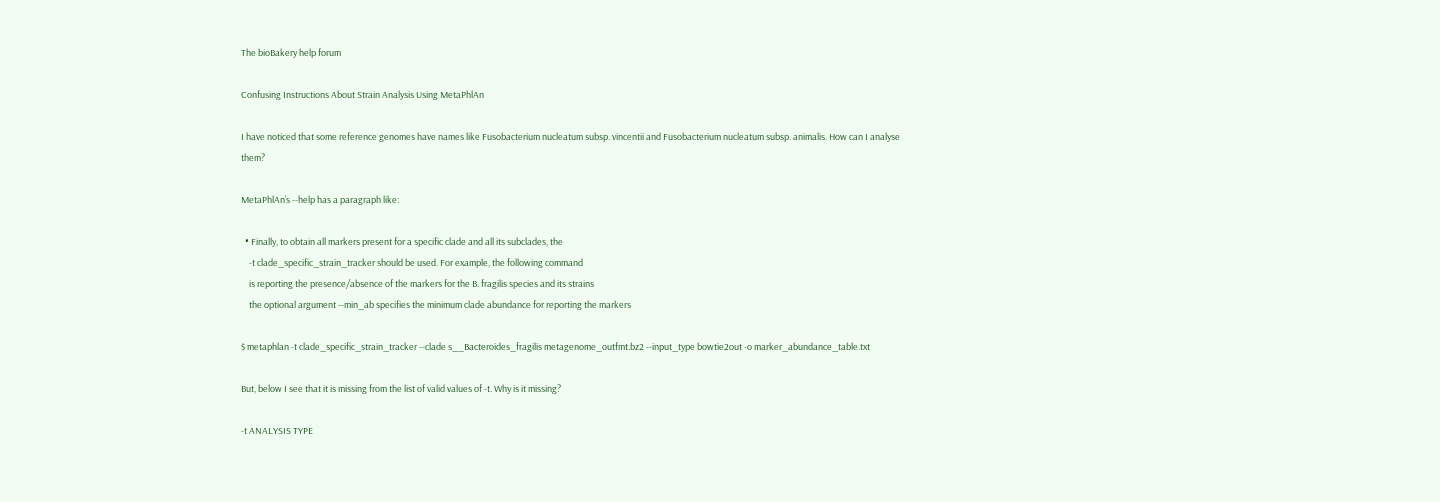The bioBakery help forum

Confusing Instructions About Strain Analysis Using MetaPhlAn

I have noticed that some reference genomes have names like Fusobacterium nucleatum subsp. vincentii and Fusobacterium nucleatum subsp. animalis. How can I analyse them?

MetaPhlAn’s --help has a paragraph like:

  • Finally, to obtain all markers present for a specific clade and all its subclades, the
    -t clade_specific_strain_tracker should be used. For example, the following command
    is reporting the presence/absence of the markers for the B. fragilis species and its strains
    the optional argument --min_ab specifies the minimum clade abundance for reporting the markers

$ metaphlan -t clade_specific_strain_tracker --clade s__Bacteroides_fragilis metagenome_outfmt.bz2 --input_type bowtie2out -o marker_abundance_table.txt

But, below I see that it is missing from the list of valid values of -t. Why is it missing?

-t ANALYSIS TYPE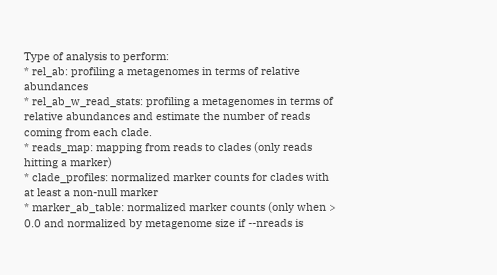Type of analysis to perform:
* rel_ab: profiling a metagenomes in terms of relative abundances
* rel_ab_w_read_stats: profiling a metagenomes in terms of relative abundances and estimate the number of reads coming from each clade.
* reads_map: mapping from reads to clades (only reads hitting a marker)
* clade_profiles: normalized marker counts for clades with at least a non-null marker
* marker_ab_table: normalized marker counts (only when > 0.0 and normalized by metagenome size if --nreads is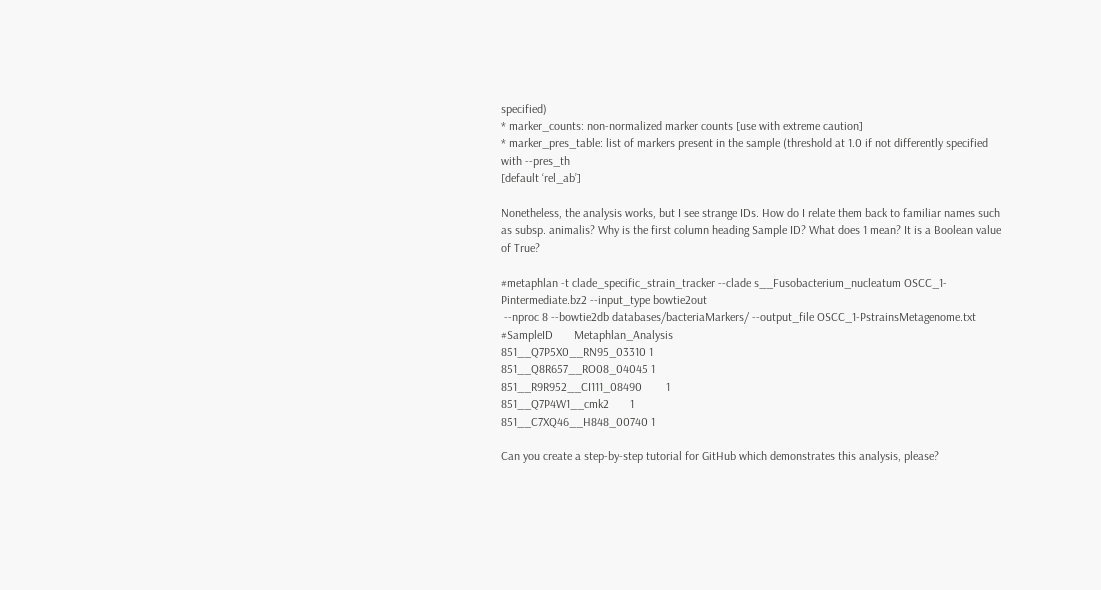specified)
* marker_counts: non-normalized marker counts [use with extreme caution]
* marker_pres_table: list of markers present in the sample (threshold at 1.0 if not differently specified with --pres_th
[default ‘rel_ab’]

Nonetheless, the analysis works, but I see strange IDs. How do I relate them back to familiar names such as subsp. animalis? Why is the first column heading Sample ID? What does 1 mean? It is a Boolean value of True?

#metaphlan -t clade_specific_strain_tracker --clade s__Fusobacterium_nucleatum OSCC_1-Pintermediate.bz2 --input_type bowtie2out
 --nproc 8 --bowtie2db databases/bacteriaMarkers/ --output_file OSCC_1-PstrainsMetagenome.txt
#SampleID       Metaphlan_Analysis
851__Q7P5X0__RN95_03310 1
851__Q8R657__RO08_04045 1
851__R9R952__CI111_08490        1
851__Q7P4W1__cmk2       1
851__C7XQ46__H848_00740 1

Can you create a step-by-step tutorial for GitHub which demonstrates this analysis, please?